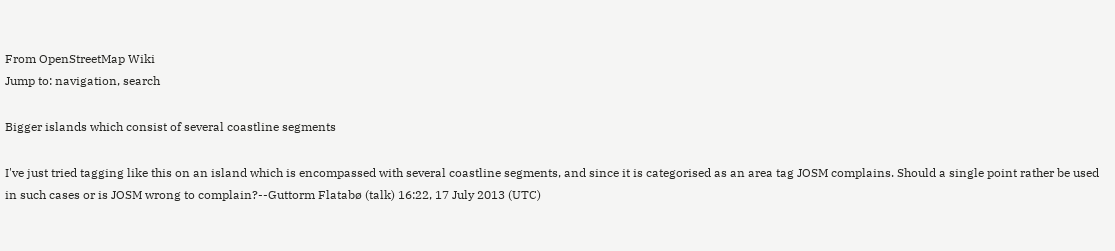From OpenStreetMap Wiki
Jump to: navigation, search

Bigger islands which consist of several coastline segments

I've just tried tagging like this on an island which is encompassed with several coastline segments, and since it is categorised as an area tag JOSM complains. Should a single point rather be used in such cases or is JOSM wrong to complain?--Guttorm Flatabø (talk) 16:22, 17 July 2013 (UTC)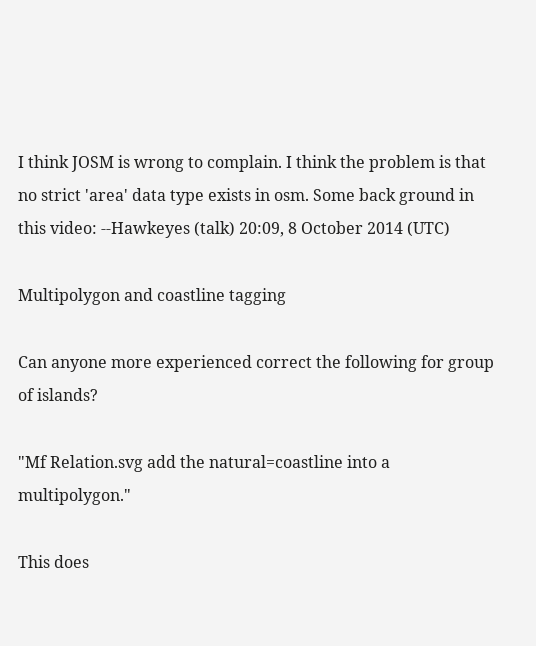I think JOSM is wrong to complain. I think the problem is that no strict 'area' data type exists in osm. Some back ground in this video: --Hawkeyes (talk) 20:09, 8 October 2014 (UTC)

Multipolygon and coastline tagging

Can anyone more experienced correct the following for group of islands?

"Mf Relation.svg add the natural=coastline into a multipolygon."

This does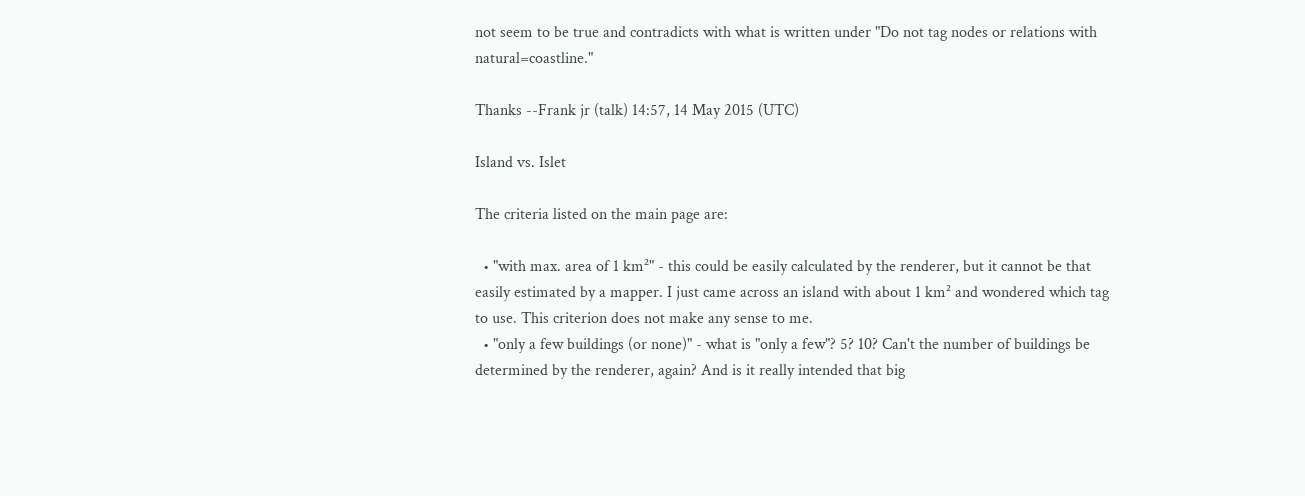not seem to be true and contradicts with what is written under "Do not tag nodes or relations with natural=coastline."

Thanks --Frank jr (talk) 14:57, 14 May 2015 (UTC)

Island vs. Islet

The criteria listed on the main page are:

  • "with max. area of 1 km²" - this could be easily calculated by the renderer, but it cannot be that easily estimated by a mapper. I just came across an island with about 1 km² and wondered which tag to use. This criterion does not make any sense to me.
  • "only a few buildings (or none)" - what is "only a few"? 5? 10? Can't the number of buildings be determined by the renderer, again? And is it really intended that big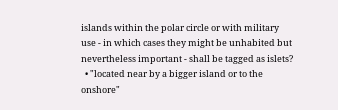islands within the polar circle or with military use - in which cases they might be unhabited but nevertheless important - shall be tagged as islets?
  • "located near by a bigger island or to the onshore"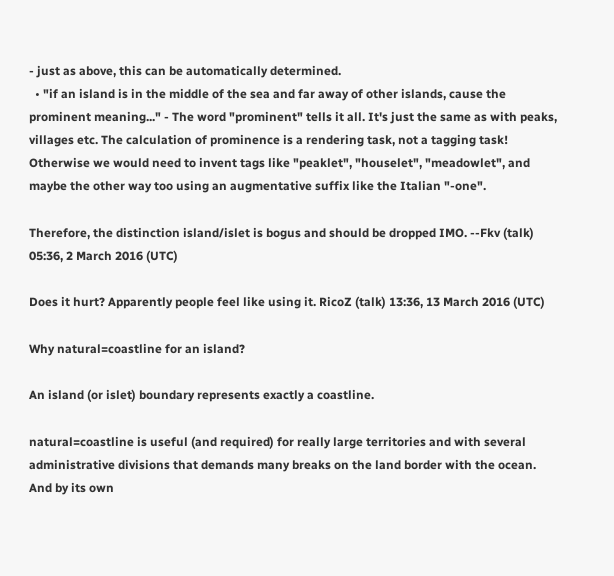- just as above, this can be automatically determined.
  • "if an island is in the middle of the sea and far away of other islands, cause the prominent meaning..." - The word "prominent" tells it all. It's just the same as with peaks, villages etc. The calculation of prominence is a rendering task, not a tagging task! Otherwise we would need to invent tags like "peaklet", "houselet", "meadowlet", and maybe the other way too using an augmentative suffix like the Italian "-one".

Therefore, the distinction island/islet is bogus and should be dropped IMO. --Fkv (talk) 05:36, 2 March 2016 (UTC)

Does it hurt? Apparently people feel like using it. RicoZ (talk) 13:36, 13 March 2016 (UTC)

Why natural=coastline for an island?

An island (or islet) boundary represents exactly a coastline.

natural=coastline is useful (and required) for really large territories and with several administrative divisions that demands many breaks on the land border with the ocean. And by its own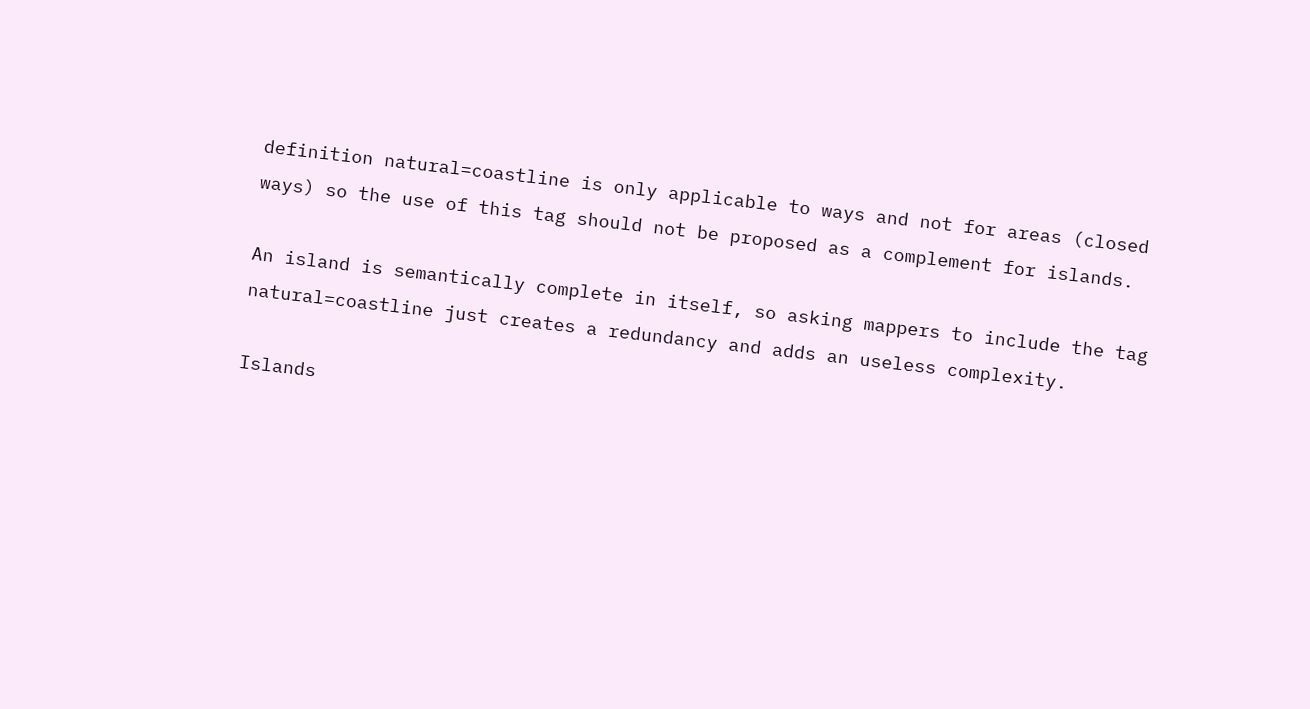definition natural=coastline is only applicable to ways and not for areas (closed ways) so the use of this tag should not be proposed as a complement for islands.

An island is semantically complete in itself, so asking mappers to include the tag natural=coastline just creates a redundancy and adds an useless complexity.

Islands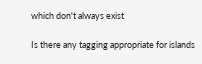which don't always exist

Is there any tagging appropriate for islands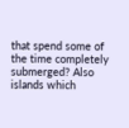that spend some of the time completely submerged? Also islands which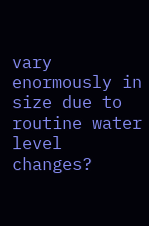vary enormously in size due to routine water level changes?